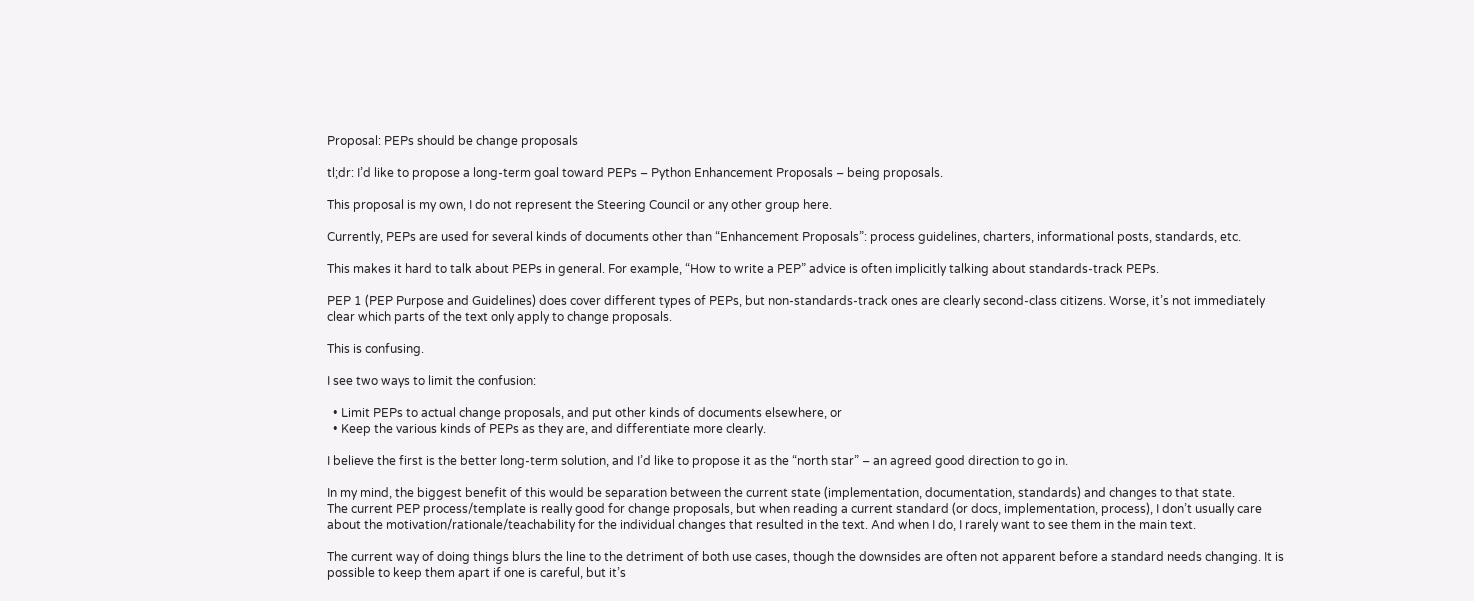Proposal: PEPs should be change proposals

tl;dr: I’d like to propose a long-term goal toward PEPs – Python Enhancement Proposals – being proposals.

This proposal is my own, I do not represent the Steering Council or any other group here.

Currently, PEPs are used for several kinds of documents other than “Enhancement Proposals”: process guidelines, charters, informational posts, standards, etc.

This makes it hard to talk about PEPs in general. For example, “How to write a PEP” advice is often implicitly talking about standards-track PEPs.

PEP 1 (PEP Purpose and Guidelines) does cover different types of PEPs, but non-standards-track ones are clearly second-class citizens. Worse, it’s not immediately clear which parts of the text only apply to change proposals.

This is confusing.

I see two ways to limit the confusion:

  • Limit PEPs to actual change proposals, and put other kinds of documents elsewhere, or
  • Keep the various kinds of PEPs as they are, and differentiate more clearly.

I believe the first is the better long-term solution, and I’d like to propose it as the “north star” – an agreed good direction to go in.

In my mind, the biggest benefit of this would be separation between the current state (implementation, documentation, standards) and changes to that state.
The current PEP process/template is really good for change proposals, but when reading a current standard (or docs, implementation, process), I don’t usually care about the motivation/rationale/teachability for the individual changes that resulted in the text. And when I do, I rarely want to see them in the main text.

The current way of doing things blurs the line to the detriment of both use cases, though the downsides are often not apparent before a standard needs changing. It is possible to keep them apart if one is careful, but it’s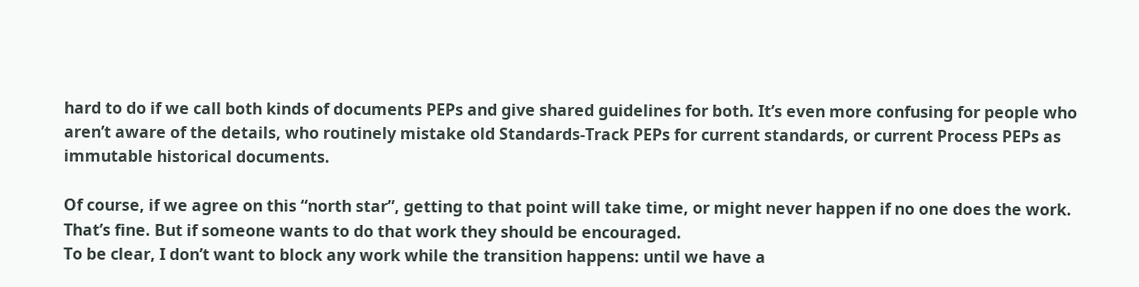hard to do if we call both kinds of documents PEPs and give shared guidelines for both. It’s even more confusing for people who aren’t aware of the details, who routinely mistake old Standards-Track PEPs for current standards, or current Process PEPs as immutable historical documents.

Of course, if we agree on this “north star”, getting to that point will take time, or might never happen if no one does the work. That’s fine. But if someone wants to do that work they should be encouraged.
To be clear, I don’t want to block any work while the transition happens: until we have a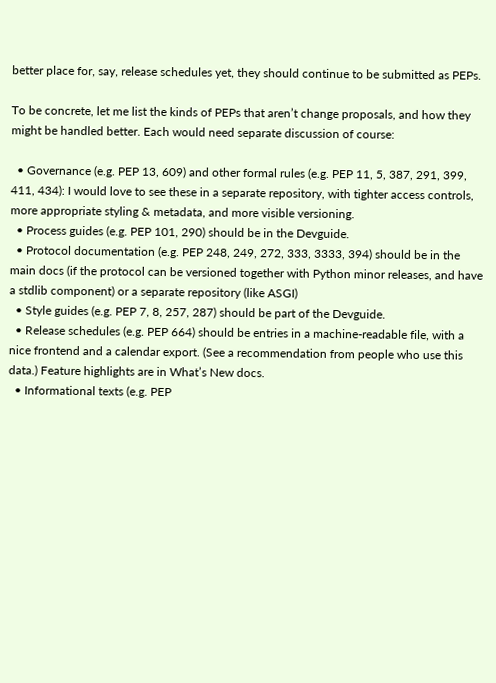better place for, say, release schedules yet, they should continue to be submitted as PEPs.

To be concrete, let me list the kinds of PEPs that aren’t change proposals, and how they might be handled better. Each would need separate discussion of course:

  • Governance (e.g. PEP 13, 609) and other formal rules (e.g. PEP 11, 5, 387, 291, 399, 411, 434): I would love to see these in a separate repository, with tighter access controls, more appropriate styling & metadata, and more visible versioning.
  • Process guides (e.g. PEP 101, 290) should be in the Devguide.
  • Protocol documentation (e.g. PEP 248, 249, 272, 333, 3333, 394) should be in the main docs (if the protocol can be versioned together with Python minor releases, and have a stdlib component) or a separate repository (like ASGI)
  • Style guides (e.g. PEP 7, 8, 257, 287) should be part of the Devguide.
  • Release schedules (e.g. PEP 664) should be entries in a machine-readable file, with a nice frontend and a calendar export. (See a recommendation from people who use this data.) Feature highlights are in What’s New docs.
  • Informational texts (e.g. PEP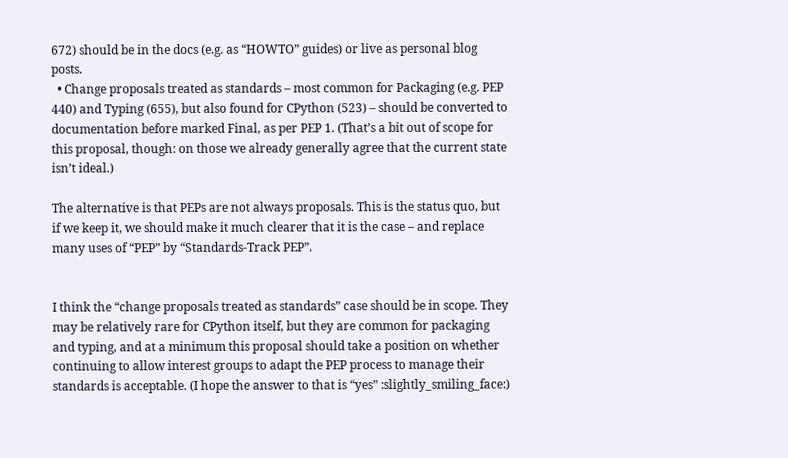672) should be in the docs (e.g. as “HOWTO” guides) or live as personal blog posts.
  • Change proposals treated as standards – most common for Packaging (e.g. PEP 440) and Typing (655), but also found for CPython (523) – should be converted to documentation before marked Final, as per PEP 1. (That’s a bit out of scope for this proposal, though: on those we already generally agree that the current state isn’t ideal.)

The alternative is that PEPs are not always proposals. This is the status quo, but if we keep it, we should make it much clearer that it is the case – and replace many uses of “PEP” by “Standards-Track PEP”.


I think the “change proposals treated as standards” case should be in scope. They may be relatively rare for CPython itself, but they are common for packaging and typing, and at a minimum this proposal should take a position on whether continuing to allow interest groups to adapt the PEP process to manage their standards is acceptable. (I hope the answer to that is “yes” :slightly_smiling_face:)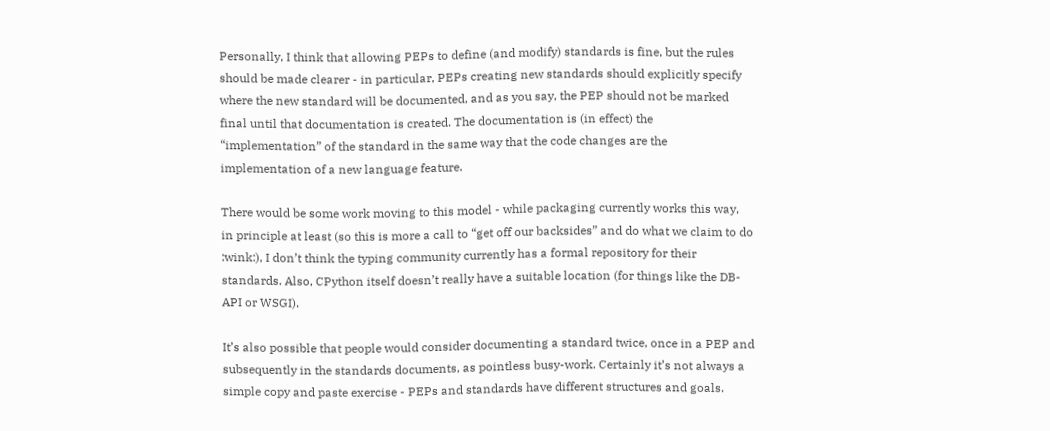Personally, I think that allowing PEPs to define (and modify) standards is fine, but the rules should be made clearer - in particular, PEPs creating new standards should explicitly specify where the new standard will be documented, and as you say, the PEP should not be marked final until that documentation is created. The documentation is (in effect) the “implementation” of the standard in the same way that the code changes are the implementation of a new language feature.

There would be some work moving to this model - while packaging currently works this way, in principle at least (so this is more a call to “get off our backsides” and do what we claim to do :wink:), I don’t think the typing community currently has a formal repository for their standards. Also, CPython itself doesn’t really have a suitable location (for things like the DB-API or WSGI).

It’s also possible that people would consider documenting a standard twice, once in a PEP and subsequently in the standards documents, as pointless busy-work. Certainly it’s not always a simple copy and paste exercise - PEPs and standards have different structures and goals.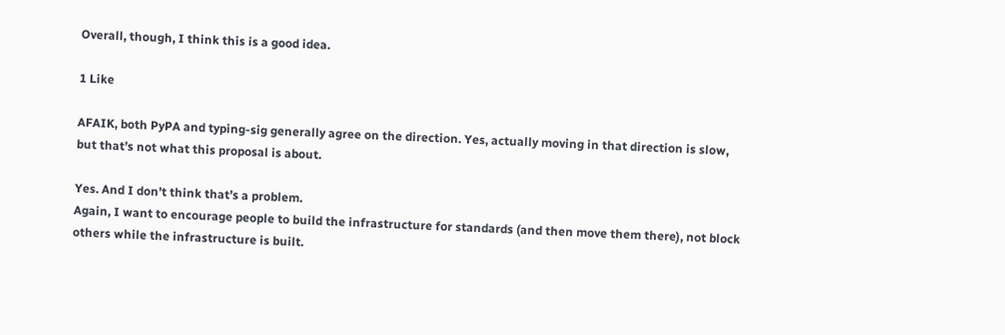Overall, though, I think this is a good idea.

1 Like

AFAIK, both PyPA and typing-sig generally agree on the direction. Yes, actually moving in that direction is slow, but that’s not what this proposal is about.

Yes. And I don’t think that’s a problem.
Again, I want to encourage people to build the infrastructure for standards (and then move them there), not block others while the infrastructure is built.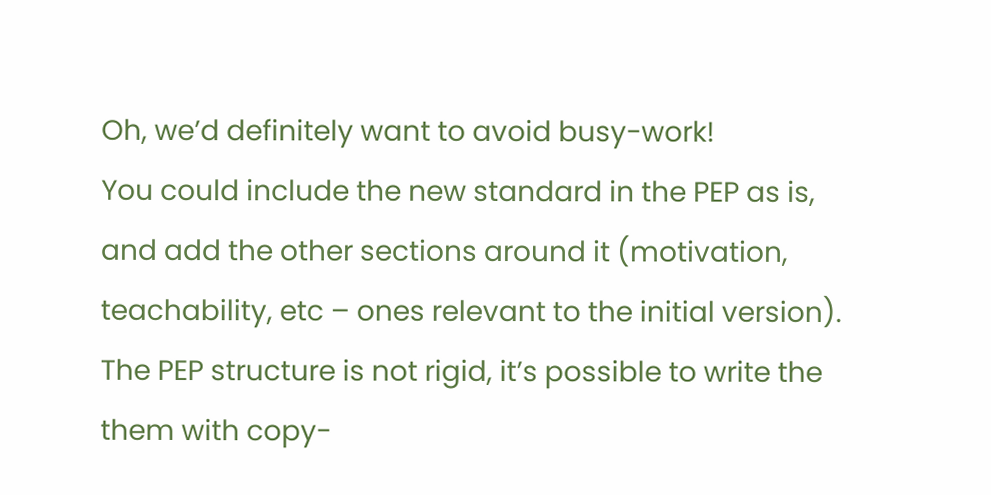Oh, we’d definitely want to avoid busy-work!
You could include the new standard in the PEP as is, and add the other sections around it (motivation, teachability, etc – ones relevant to the initial version). The PEP structure is not rigid, it’s possible to write the them with copy-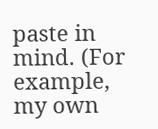paste in mind. (For example, my own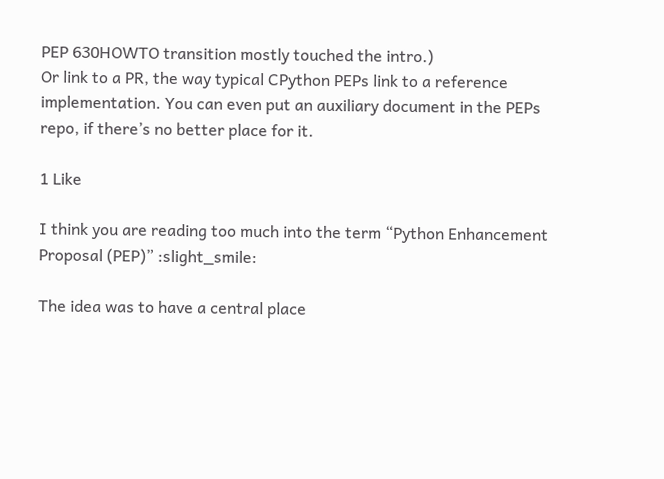PEP 630HOWTO transition mostly touched the intro.)
Or link to a PR, the way typical CPython PEPs link to a reference implementation. You can even put an auxiliary document in the PEPs repo, if there’s no better place for it.

1 Like

I think you are reading too much into the term “Python Enhancement Proposal (PEP)” :slight_smile:

The idea was to have a central place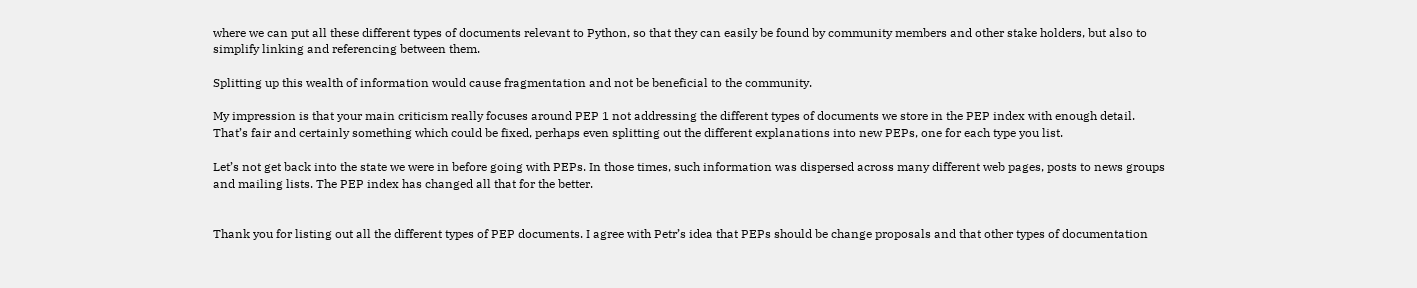where we can put all these different types of documents relevant to Python, so that they can easily be found by community members and other stake holders, but also to simplify linking and referencing between them.

Splitting up this wealth of information would cause fragmentation and not be beneficial to the community.

My impression is that your main criticism really focuses around PEP 1 not addressing the different types of documents we store in the PEP index with enough detail. That’s fair and certainly something which could be fixed, perhaps even splitting out the different explanations into new PEPs, one for each type you list.

Let’s not get back into the state we were in before going with PEPs. In those times, such information was dispersed across many different web pages, posts to news groups and mailing lists. The PEP index has changed all that for the better.


Thank you for listing out all the different types of PEP documents. I agree with Petr’s idea that PEPs should be change proposals and that other types of documentation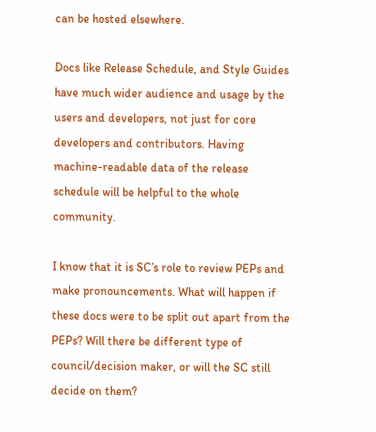can be hosted elsewhere.

Docs like Release Schedule, and Style Guides have much wider audience and usage by the users and developers, not just for core developers and contributors. Having machine-readable data of the release schedule will be helpful to the whole community.

I know that it is SC’s role to review PEPs and make pronouncements. What will happen if these docs were to be split out apart from the PEPs? Will there be different type of council/decision maker, or will the SC still decide on them?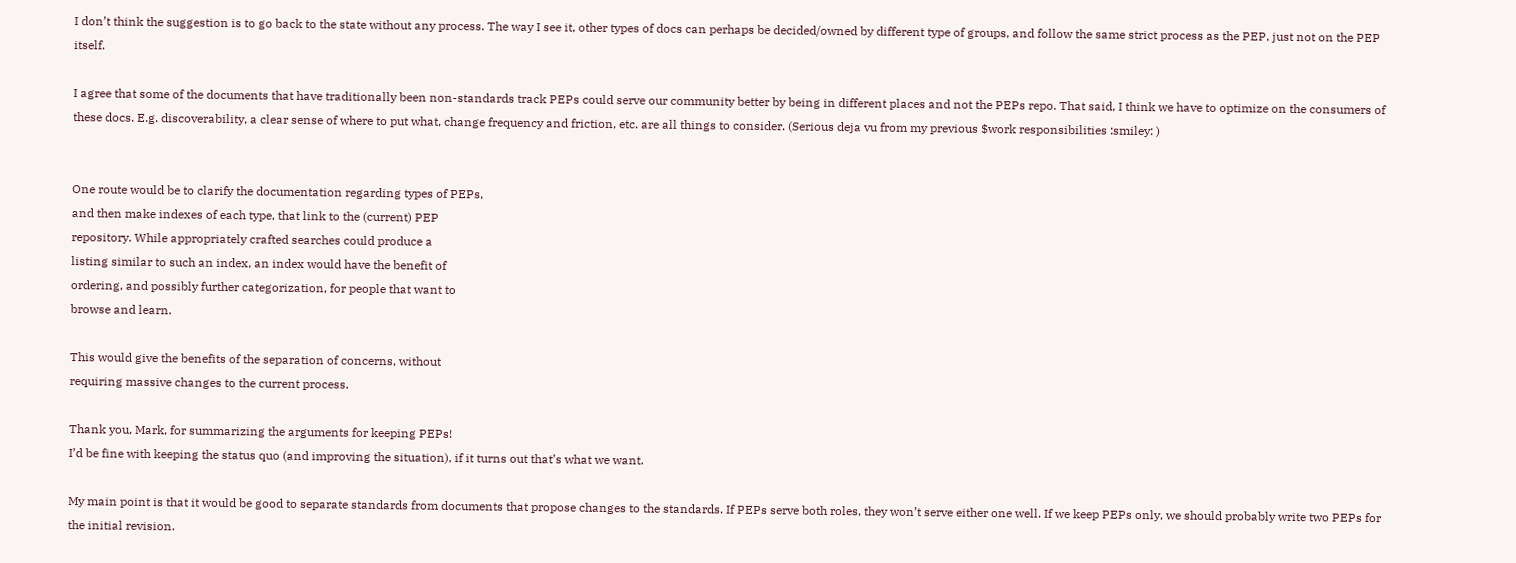I don’t think the suggestion is to go back to the state without any process. The way I see it, other types of docs can perhaps be decided/owned by different type of groups, and follow the same strict process as the PEP, just not on the PEP itself.

I agree that some of the documents that have traditionally been non-standards track PEPs could serve our community better by being in different places and not the PEPs repo. That said, I think we have to optimize on the consumers of these docs. E.g. discoverability, a clear sense of where to put what, change frequency and friction, etc. are all things to consider. (Serious deja vu from my previous $work responsibilities :smiley: )


One route would be to clarify the documentation regarding types of PEPs,
and then make indexes of each type, that link to the (current) PEP
repository. While appropriately crafted searches could produce a
listing similar to such an index, an index would have the benefit of
ordering, and possibly further categorization, for people that want to
browse and learn.

This would give the benefits of the separation of concerns, without
requiring massive changes to the current process.

Thank you, Mark, for summarizing the arguments for keeping PEPs!
I’d be fine with keeping the status quo (and improving the situation), if it turns out that’s what we want.

My main point is that it would be good to separate standards from documents that propose changes to the standards. If PEPs serve both roles, they won’t serve either one well. If we keep PEPs only, we should probably write two PEPs for the initial revision.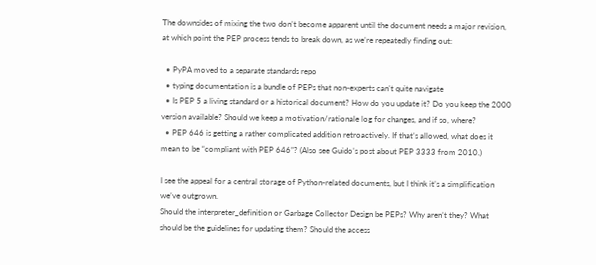The downsides of mixing the two don’t become apparent until the document needs a major revision, at which point the PEP process tends to break down, as we’re repeatedly finding out:

  • PyPA moved to a separate standards repo
  • typing documentation is a bundle of PEPs that non-experts can’t quite navigate
  • Is PEP 5 a living standard or a historical document? How do you update it? Do you keep the 2000 version available? Should we keep a motivation/rationale log for changes, and if so, where?
  • PEP 646 is getting a rather complicated addition retroactively. If that’s allowed, what does it mean to be “compliant with PEP 646”? (Also see Guido’s post about PEP 3333 from 2010.)

I see the appeal for a central storage of Python-related documents, but I think it’s a simplification we’ve outgrown.
Should the interpreter_definition or Garbage Collector Design be PEPs? Why aren’t they? What should be the guidelines for updating them? Should the access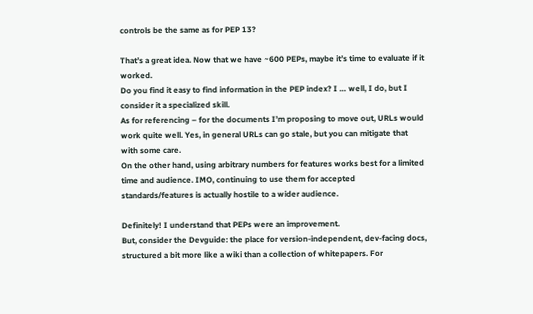controls be the same as for PEP 13?

That’s a great idea. Now that we have ~600 PEPs, maybe it’s time to evaluate if it worked.
Do you find it easy to find information in the PEP index? I … well, I do, but I consider it a specialized skill.
As for referencing – for the documents I’m proposing to move out, URLs would work quite well. Yes, in general URLs can go stale, but you can mitigate that with some care.
On the other hand, using arbitrary numbers for features works best for a limited time and audience. IMO, continuing to use them for accepted standards/features is actually hostile to a wider audience.

Definitely! I understand that PEPs were an improvement.
But, consider the Devguide: the place for version-independent, dev-facing docs, structured a bit more like a wiki than a collection of whitepapers. For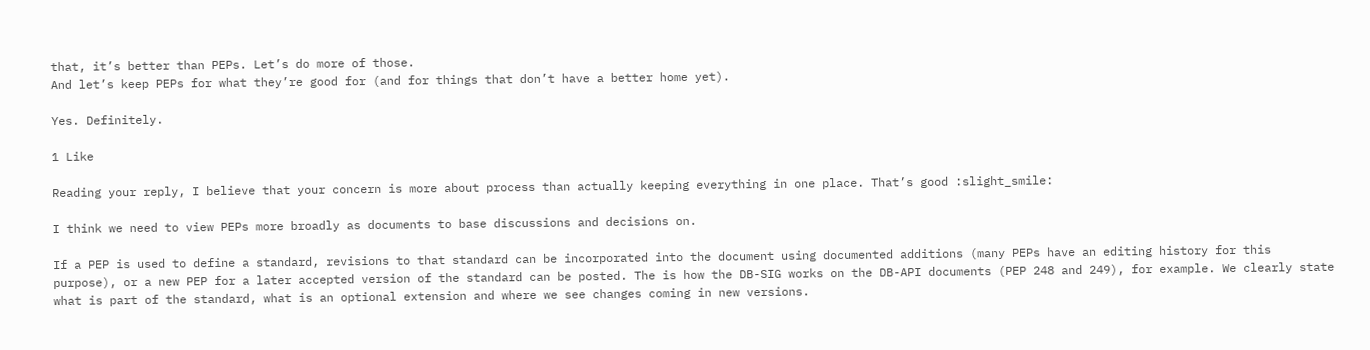that, it’s better than PEPs. Let’s do more of those.
And let’s keep PEPs for what they’re good for (and for things that don’t have a better home yet).

Yes. Definitely.

1 Like

Reading your reply, I believe that your concern is more about process than actually keeping everything in one place. That’s good :slight_smile:

I think we need to view PEPs more broadly as documents to base discussions and decisions on.

If a PEP is used to define a standard, revisions to that standard can be incorporated into the document using documented additions (many PEPs have an editing history for this purpose), or a new PEP for a later accepted version of the standard can be posted. The is how the DB-SIG works on the DB-API documents (PEP 248 and 249), for example. We clearly state what is part of the standard, what is an optional extension and where we see changes coming in new versions.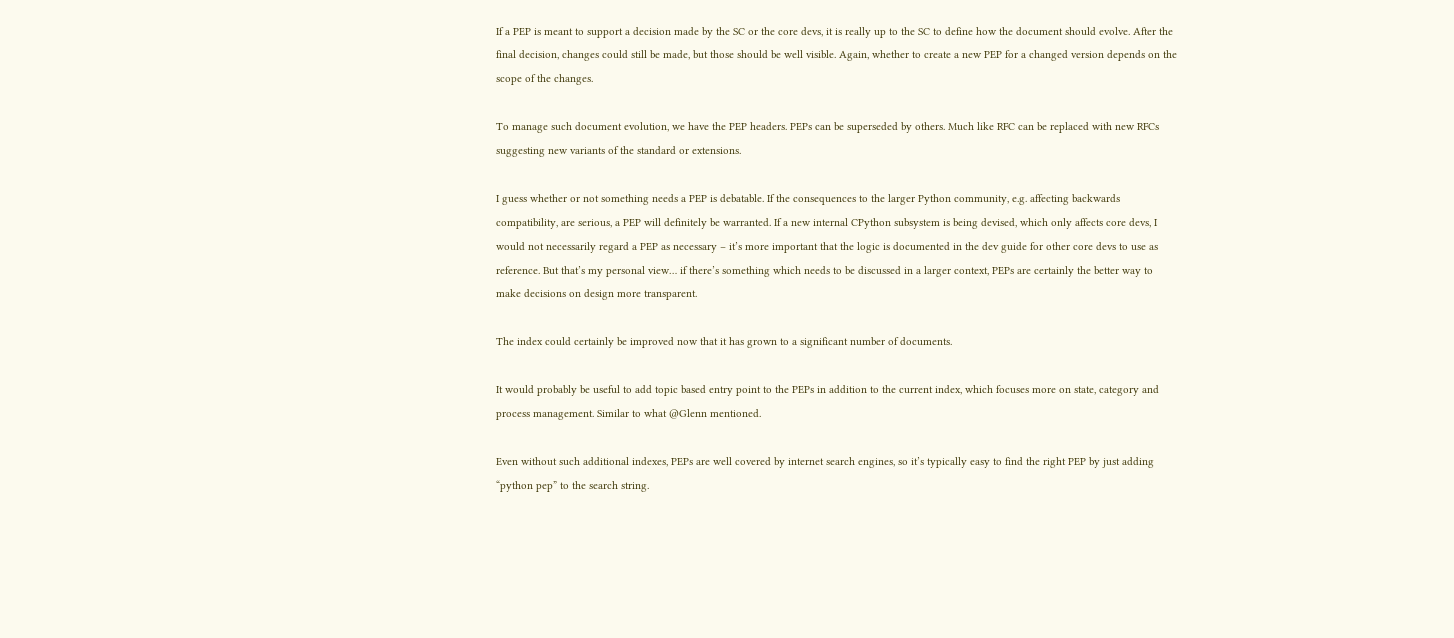If a PEP is meant to support a decision made by the SC or the core devs, it is really up to the SC to define how the document should evolve. After the final decision, changes could still be made, but those should be well visible. Again, whether to create a new PEP for a changed version depends on the scope of the changes.

To manage such document evolution, we have the PEP headers. PEPs can be superseded by others. Much like RFC can be replaced with new RFCs suggesting new variants of the standard or extensions.

I guess whether or not something needs a PEP is debatable. If the consequences to the larger Python community, e.g. affecting backwards compatibility, are serious, a PEP will definitely be warranted. If a new internal CPython subsystem is being devised, which only affects core devs, I would not necessarily regard a PEP as necessary – it’s more important that the logic is documented in the dev guide for other core devs to use as reference. But that’s my personal view… if there’s something which needs to be discussed in a larger context, PEPs are certainly the better way to make decisions on design more transparent.

The index could certainly be improved now that it has grown to a significant number of documents.

It would probably be useful to add topic based entry point to the PEPs in addition to the current index, which focuses more on state, category and process management. Similar to what @Glenn mentioned.

Even without such additional indexes, PEPs are well covered by internet search engines, so it’s typically easy to find the right PEP by just adding “python pep” to the search string.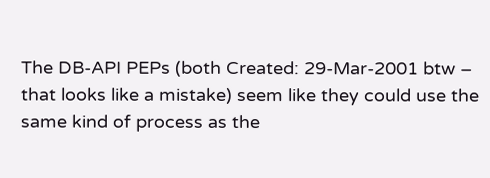The DB-API PEPs (both Created: 29-Mar-2001 btw – that looks like a mistake) seem like they could use the same kind of process as the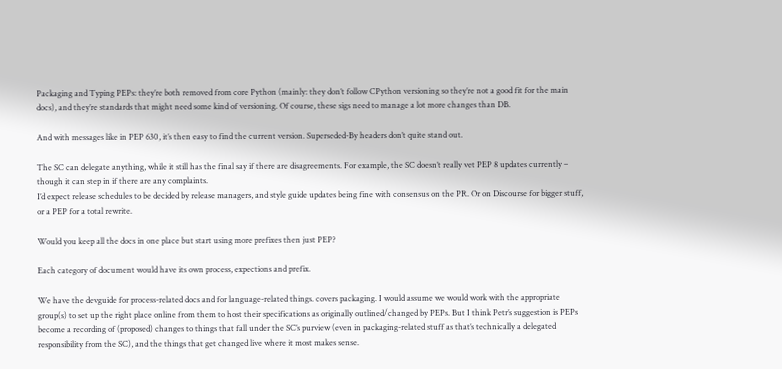Packaging and Typing PEPs: they’re both removed from core Python (mainly: they don’t follow CPython versioning so they’re not a good fit for the main docs), and they’re standards that might need some kind of versioning. Of course, these sigs need to manage a lot more changes than DB.

And with messages like in PEP 630, it’s then easy to find the current version. Superseded-By headers don’t quite stand out.

The SC can delegate anything, while it still has the final say if there are disagreements. For example, the SC doesn’t really vet PEP 8 updates currently – though it can step in if there are any complaints.
I’d expect release schedules to be decided by release managers, and style guide updates being fine with consensus on the PR. Or on Discourse for bigger stuff, or a PEP for a total rewrite.

Would you keep all the docs in one place but start using more prefixes then just PEP?

Each category of document would have its own process, expections and prefix.

We have the devguide for process-related docs and for language-related things. covers packaging. I would assume we would work with the appropriate group(s) to set up the right place online from them to host their specifications as originally outlined/changed by PEPs. But I think Petr’s suggestion is PEPs become a recording of (proposed) changes to things that fall under the SC’s purview (even in packaging-related stuff as that’s technically a delegated responsibility from the SC), and the things that get changed live where it most makes sense.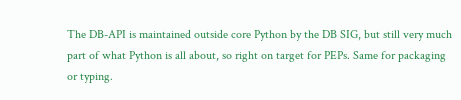The DB-API is maintained outside core Python by the DB SIG, but still very much part of what Python is all about, so right on target for PEPs. Same for packaging or typing.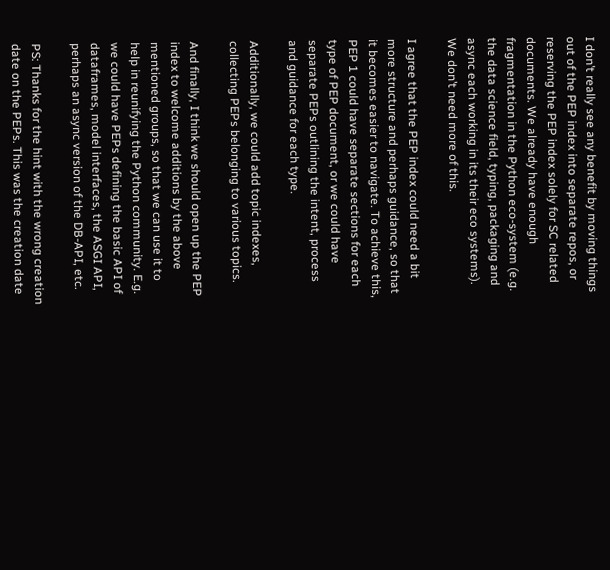I don’t really see any benefit by moving things out of the PEP index into separate repos, or reserving the PEP index solely for SC related documents. We already have enough fragmentation in the Python eco-system (e.g. the data science field, typing, packaging and async each working in its their eco systems). We don’t need more of this.

I agree that the PEP index could need a bit more structure and perhaps guidance, so that it becomes easier to navigate. To achieve this, PEP 1 could have separate sections for each type of PEP document, or we could have separate PEPs outlining the intent, process and guidance for each type.

Additionally, we could add topic indexes, collecting PEPs belonging to various topics.

And finally, I think we should open up the PEP index to welcome additions by the above mentioned groups, so that we can use it to help in reunifying the Python community. E.g. we could have PEPs defining the basic API of dataframes, model interfaces, the ASGI API, perhaps an async version of the DB-API, etc.

PS: Thanks for the hint with the wrong creation date on the PEPs. This was the creation date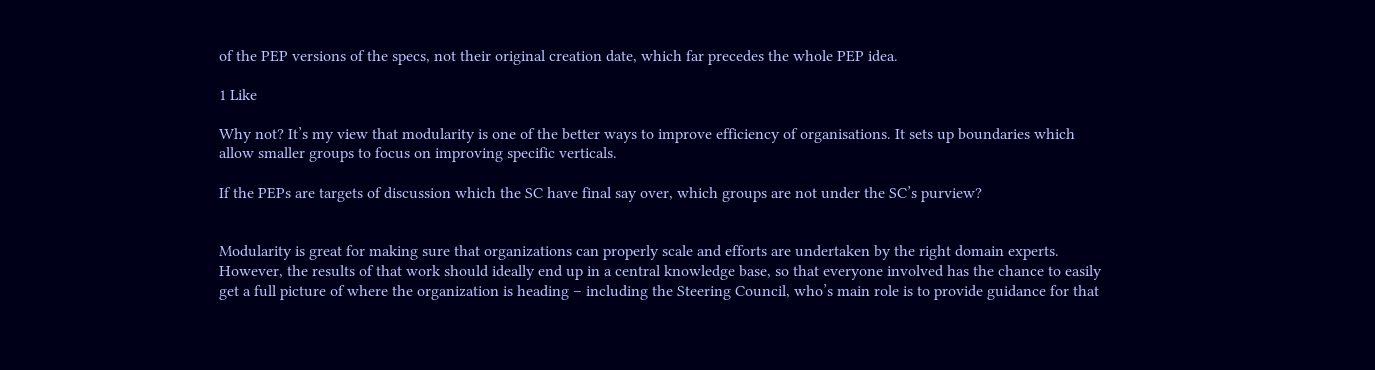of the PEP versions of the specs, not their original creation date, which far precedes the whole PEP idea.

1 Like

Why not? It’s my view that modularity is one of the better ways to improve efficiency of organisations. It sets up boundaries which allow smaller groups to focus on improving specific verticals.

If the PEPs are targets of discussion which the SC have final say over, which groups are not under the SC’s purview?


Modularity is great for making sure that organizations can properly scale and efforts are undertaken by the right domain experts. However, the results of that work should ideally end up in a central knowledge base, so that everyone involved has the chance to easily get a full picture of where the organization is heading – including the Steering Council, who’s main role is to provide guidance for that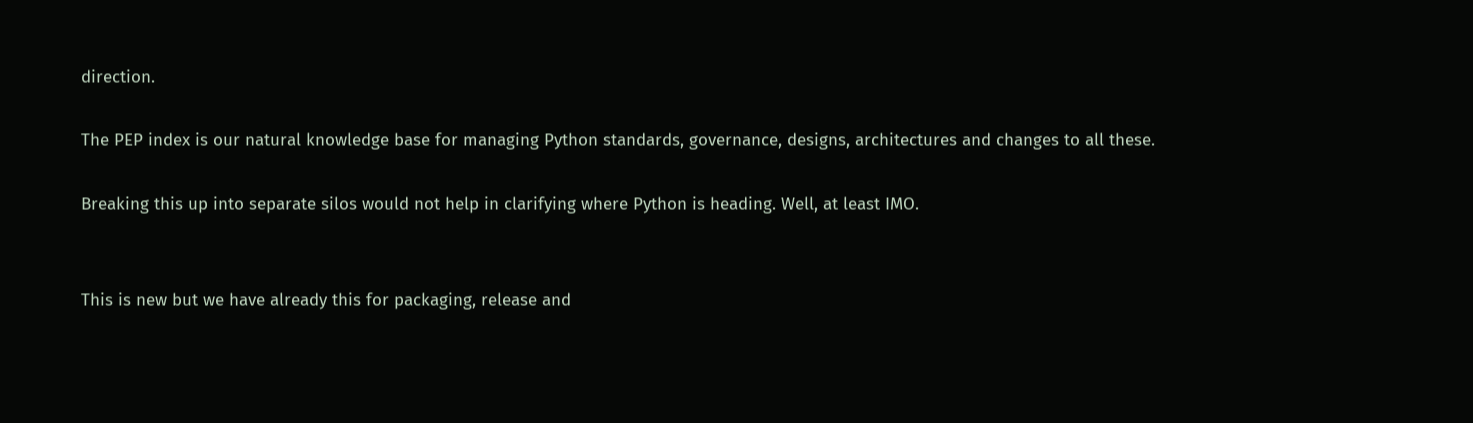direction.

The PEP index is our natural knowledge base for managing Python standards, governance, designs, architectures and changes to all these.

Breaking this up into separate silos would not help in clarifying where Python is heading. Well, at least IMO.


This is new but we have already this for packaging, release and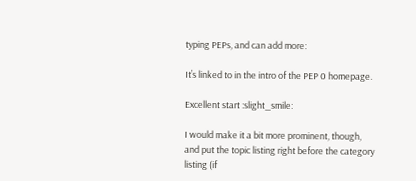typing PEPs, and can add more:

It’s linked to in the intro of the PEP 0 homepage.

Excellent start :slight_smile:

I would make it a bit more prominent, though, and put the topic listing right before the category listing (if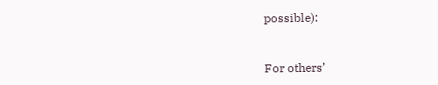possible):


For others’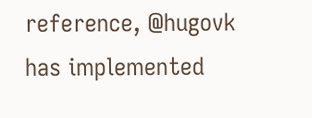reference, @hugovk has implemented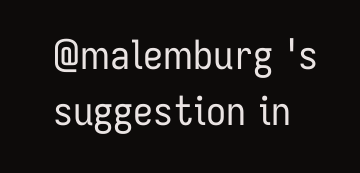@malemburg 's suggestion in